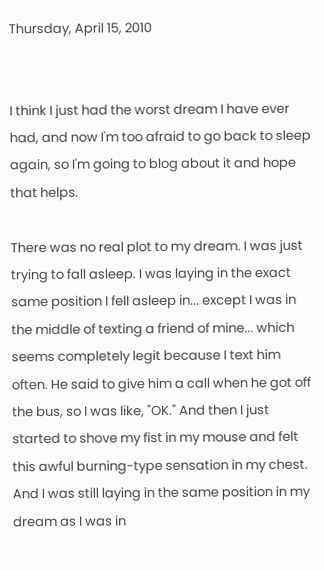Thursday, April 15, 2010


I think I just had the worst dream I have ever had, and now I'm too afraid to go back to sleep again, so I'm going to blog about it and hope that helps.

There was no real plot to my dream. I was just trying to fall asleep. I was laying in the exact same position I fell asleep in... except I was in the middle of texting a friend of mine... which seems completely legit because I text him often. He said to give him a call when he got off the bus, so I was like, "OK." And then I just started to shove my fist in my mouse and felt this awful burning-type sensation in my chest. And I was still laying in the same position in my dream as I was in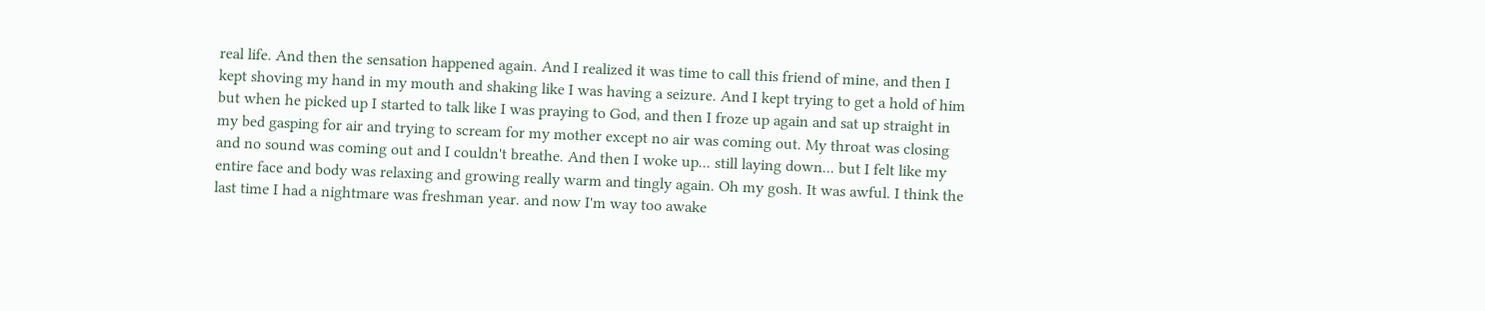real life. And then the sensation happened again. And I realized it was time to call this friend of mine, and then I kept shoving my hand in my mouth and shaking like I was having a seizure. And I kept trying to get a hold of him but when he picked up I started to talk like I was praying to God, and then I froze up again and sat up straight in my bed gasping for air and trying to scream for my mother except no air was coming out. My throat was closing and no sound was coming out and I couldn't breathe. And then I woke up... still laying down... but I felt like my entire face and body was relaxing and growing really warm and tingly again. Oh my gosh. It was awful. I think the last time I had a nightmare was freshman year. and now I'm way too awake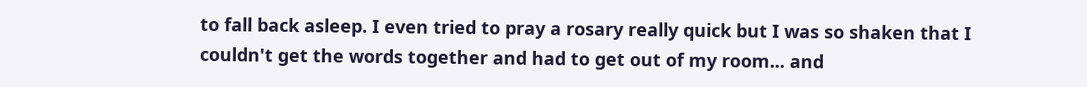to fall back asleep. I even tried to pray a rosary really quick but I was so shaken that I couldn't get the words together and had to get out of my room... and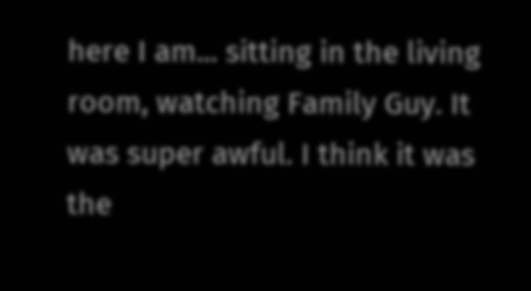here I am... sitting in the living room, watching Family Guy. It was super awful. I think it was the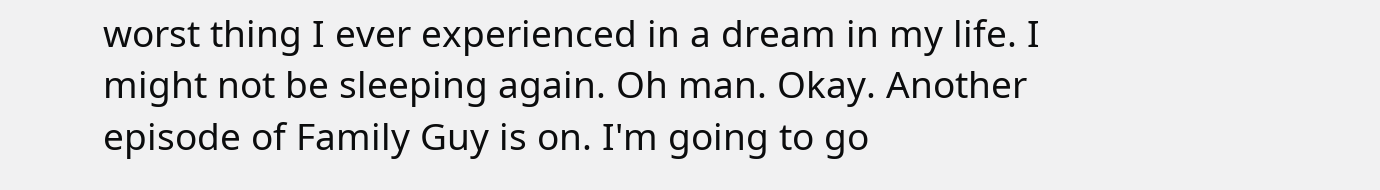worst thing I ever experienced in a dream in my life. I might not be sleeping again. Oh man. Okay. Another episode of Family Guy is on. I'm going to go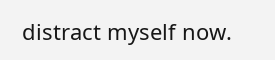distract myself now.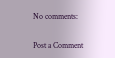No comments:

Post a Comment